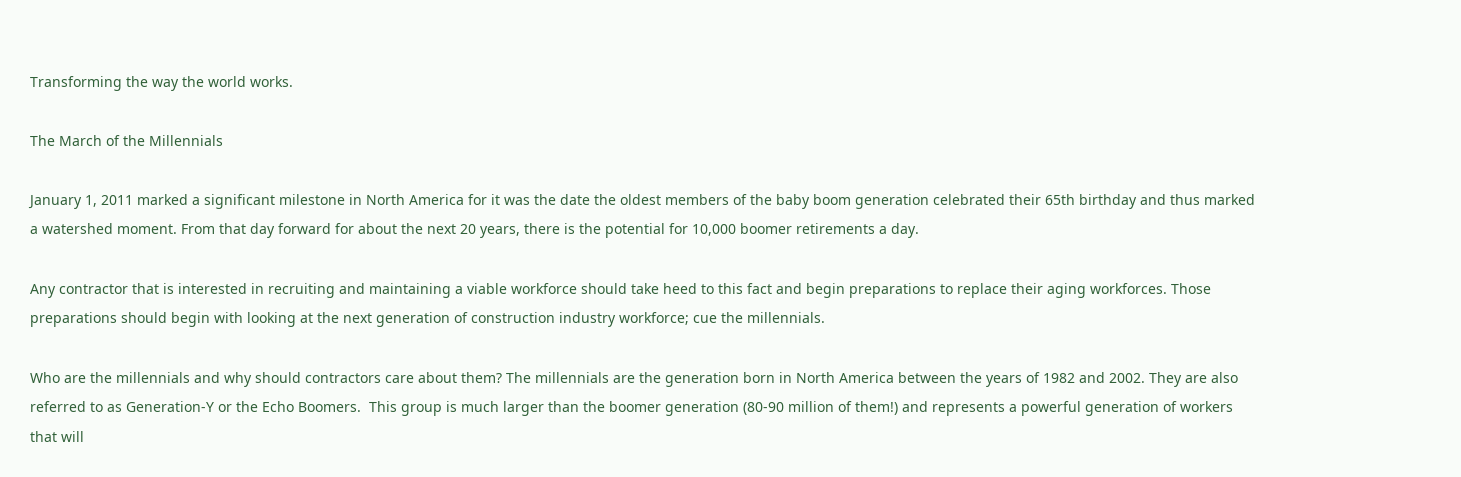Transforming the way the world works.

The March of the Millennials

January 1, 2011 marked a significant milestone in North America for it was the date the oldest members of the baby boom generation celebrated their 65th birthday and thus marked a watershed moment. From that day forward for about the next 20 years, there is the potential for 10,000 boomer retirements a day.

Any contractor that is interested in recruiting and maintaining a viable workforce should take heed to this fact and begin preparations to replace their aging workforces. Those preparations should begin with looking at the next generation of construction industry workforce; cue the millennials.

Who are the millennials and why should contractors care about them? The millennials are the generation born in North America between the years of 1982 and 2002. They are also referred to as Generation-Y or the Echo Boomers.  This group is much larger than the boomer generation (80-90 million of them!) and represents a powerful generation of workers that will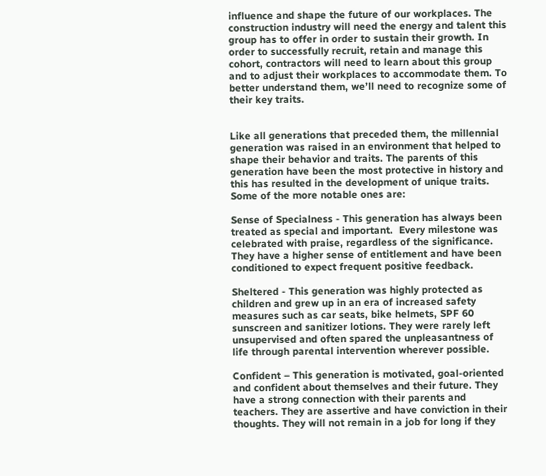influence and shape the future of our workplaces. The construction industry will need the energy and talent this group has to offer in order to sustain their growth. In order to successfully recruit, retain and manage this cohort, contractors will need to learn about this group and to adjust their workplaces to accommodate them. To better understand them, we’ll need to recognize some of their key traits.


Like all generations that preceded them, the millennial generation was raised in an environment that helped to shape their behavior and traits. The parents of this generation have been the most protective in history and this has resulted in the development of unique traits. Some of the more notable ones are:

Sense of Specialness - This generation has always been treated as special and important.  Every milestone was celebrated with praise, regardless of the significance. They have a higher sense of entitlement and have been conditioned to expect frequent positive feedback.

Sheltered - This generation was highly protected as children and grew up in an era of increased safety measures such as car seats, bike helmets, SPF 60 sunscreen and sanitizer lotions. They were rarely left unsupervised and often spared the unpleasantness of life through parental intervention wherever possible.

Confident – This generation is motivated, goal-oriented and confident about themselves and their future. They have a strong connection with their parents and teachers. They are assertive and have conviction in their thoughts. They will not remain in a job for long if they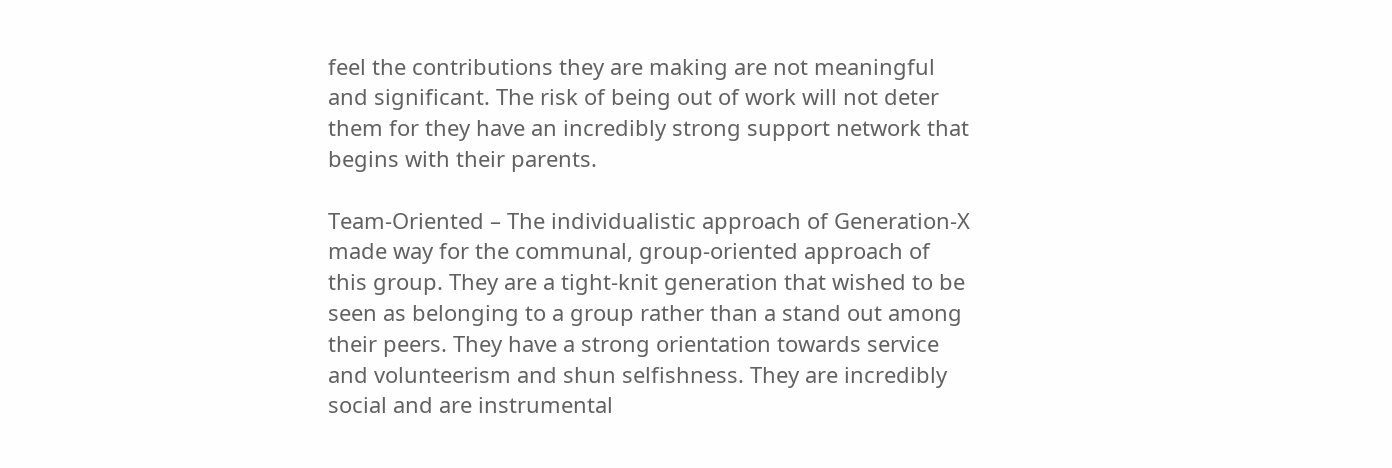feel the contributions they are making are not meaningful and significant. The risk of being out of work will not deter them for they have an incredibly strong support network that begins with their parents.

Team-Oriented – The individualistic approach of Generation-X made way for the communal, group-oriented approach of this group. They are a tight-knit generation that wished to be seen as belonging to a group rather than a stand out among their peers. They have a strong orientation towards service and volunteerism and shun selfishness. They are incredibly social and are instrumental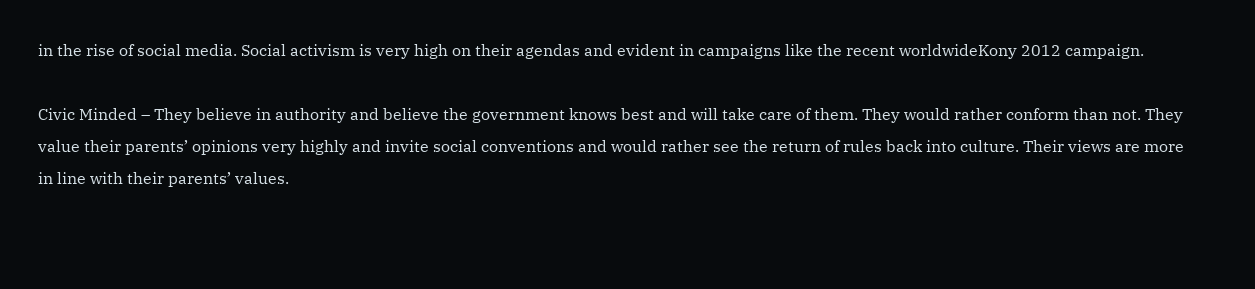in the rise of social media. Social activism is very high on their agendas and evident in campaigns like the recent worldwideKony 2012 campaign.

Civic Minded – They believe in authority and believe the government knows best and will take care of them. They would rather conform than not. They value their parents’ opinions very highly and invite social conventions and would rather see the return of rules back into culture. Their views are more in line with their parents’ values.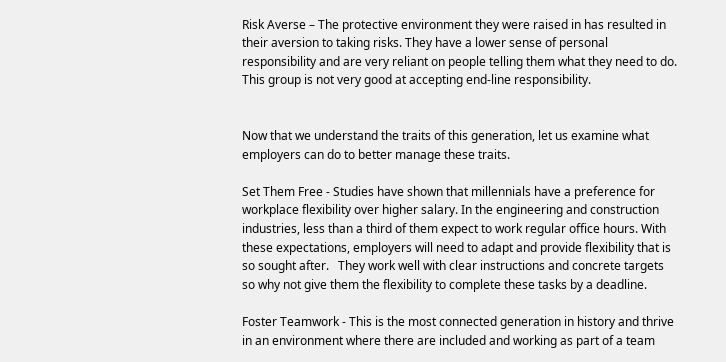Risk Averse – The protective environment they were raised in has resulted in their aversion to taking risks. They have a lower sense of personal responsibility and are very reliant on people telling them what they need to do. This group is not very good at accepting end-line responsibility.


Now that we understand the traits of this generation, let us examine what employers can do to better manage these traits.

Set Them Free - Studies have shown that millennials have a preference for workplace flexibility over higher salary. In the engineering and construction industries, less than a third of them expect to work regular office hours. With these expectations, employers will need to adapt and provide flexibility that is so sought after.   They work well with clear instructions and concrete targets so why not give them the flexibility to complete these tasks by a deadline.

Foster Teamwork - This is the most connected generation in history and thrive in an environment where there are included and working as part of a team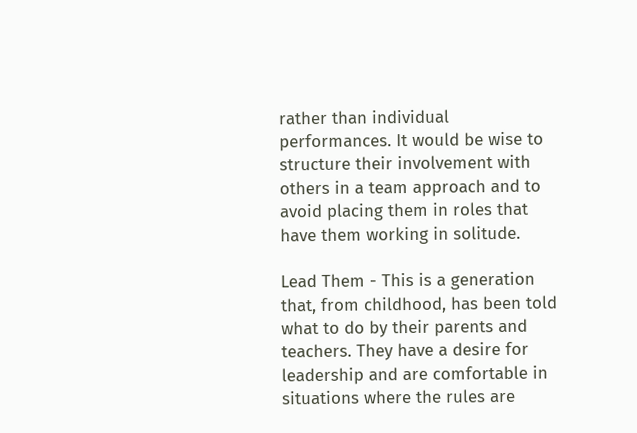rather than individual performances. It would be wise to structure their involvement with others in a team approach and to avoid placing them in roles that have them working in solitude.

Lead Them - This is a generation that, from childhood, has been told what to do by their parents and teachers. They have a desire for leadership and are comfortable in situations where the rules are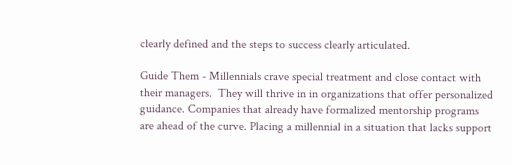clearly defined and the steps to success clearly articulated.

Guide Them - Millennials crave special treatment and close contact with their managers.  They will thrive in in organizations that offer personalized guidance. Companies that already have formalized mentorship programs are ahead of the curve. Placing a millennial in a situation that lacks support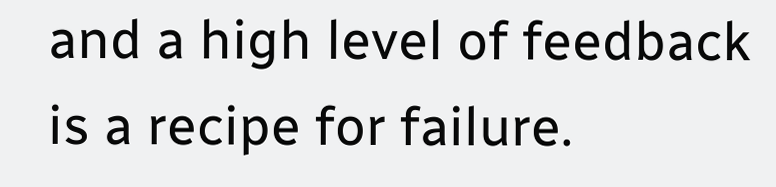and a high level of feedback is a recipe for failure.